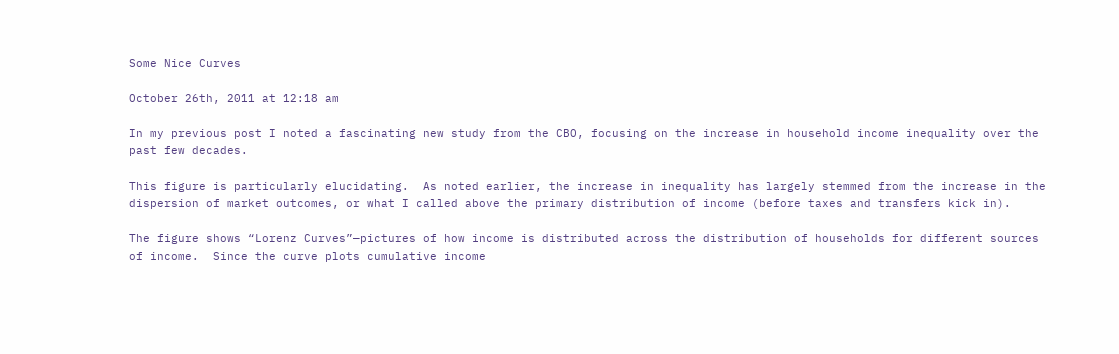Some Nice Curves

October 26th, 2011 at 12:18 am

In my previous post I noted a fascinating new study from the CBO, focusing on the increase in household income inequality over the past few decades.

This figure is particularly elucidating.  As noted earlier, the increase in inequality has largely stemmed from the increase in the dispersion of market outcomes, or what I called above the primary distribution of income (before taxes and transfers kick in).

The figure shows “Lorenz Curves”—pictures of how income is distributed across the distribution of households for different sources of income.  Since the curve plots cumulative income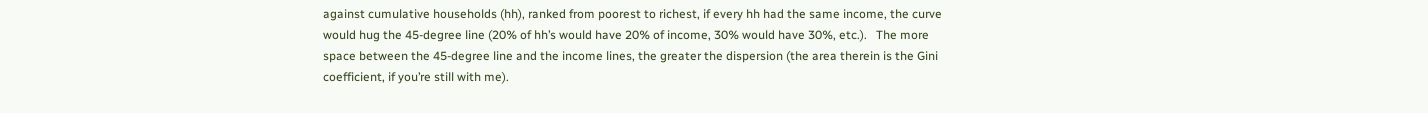against cumulative households (hh), ranked from poorest to richest, if every hh had the same income, the curve would hug the 45-degree line (20% of hh’s would have 20% of income, 30% would have 30%, etc.).   The more space between the 45-degree line and the income lines, the greater the dispersion (the area therein is the Gini coefficient, if you’re still with me).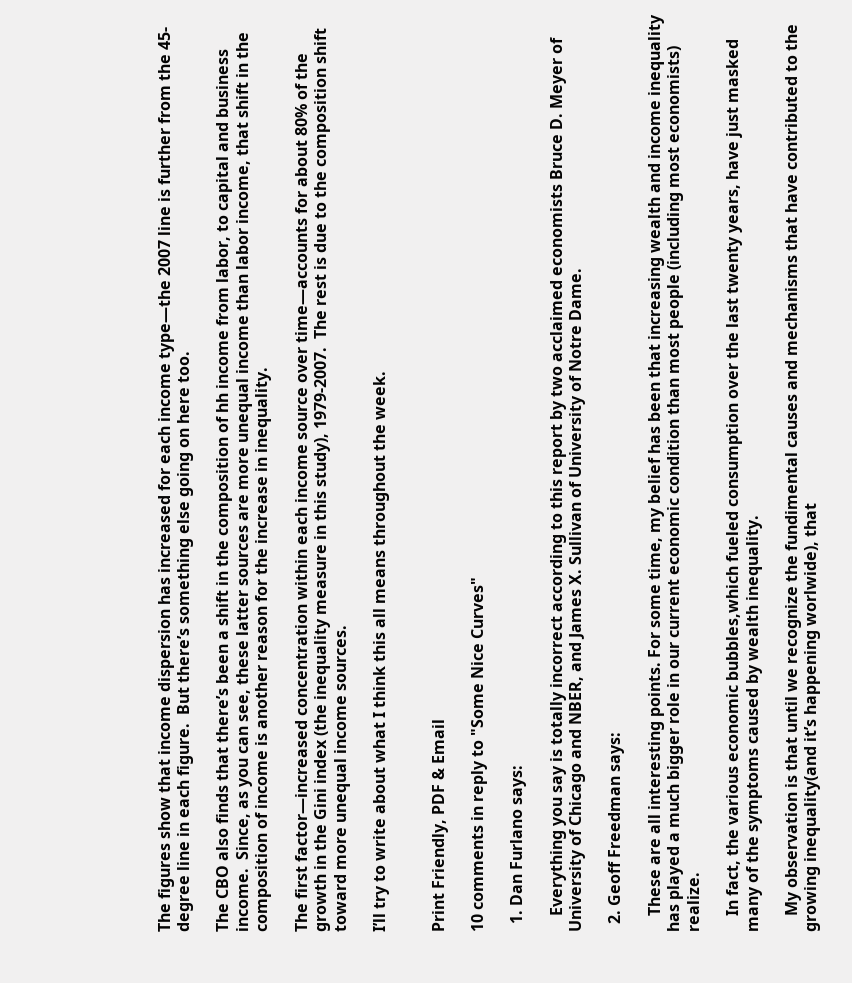The figures show that income dispersion has increased for each income type—the 2007 line is further from the 45-degree line in each figure.  But there’s something else going on here too.

The CBO also finds that there’s been a shift in the composition of hh income from labor, to capital and business income.  Since, as you can see, these latter sources are more unequal income than labor income, that shift in the composition of income is another reason for the increase in inequality.

The first factor—increased concentration within each income source over time—accounts for about 80% of the growth in the Gini index (the inequality measure in this study), 1979-2007.  The rest is due to the composition shift toward more unequal income sources.

I’ll try to write about what I think this all means throughout the week.


Print Friendly, PDF & Email

10 comments in reply to "Some Nice Curves"

  1. Dan Furlano says:

    Everything you say is totally incorrect according to this report by two acclaimed economists Bruce D. Meyer of University of Chicago and NBER, and James X. Sullivan of University of Notre Dame.

  2. Geoff Freedman says:

    These are all interesting points. For some time, my belief has been that increasing wealth and income inequality has played a much bigger role in our current economic condition than most people (including most economists) realize.

    In fact, the various economic bubbles,which fueled consumption over the last twenty years, have just masked many of the symptoms caused by wealth inequality.

    My observation is that until we recognize the fundimental causes and mechanisms that have contributed to the growing inequality(and it’s happening worlwide), that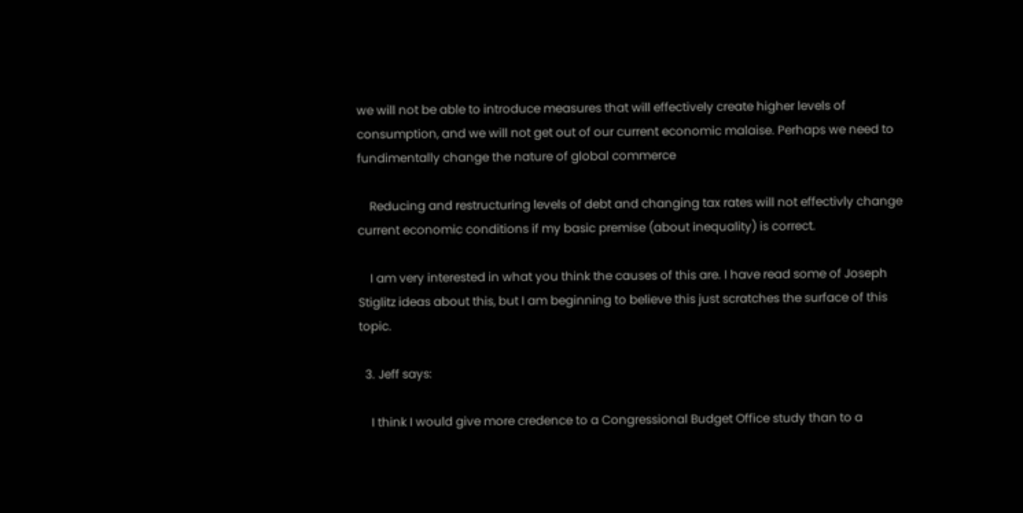we will not be able to introduce measures that will effectively create higher levels of consumption, and we will not get out of our current economic malaise. Perhaps we need to fundimentally change the nature of global commerce

    Reducing and restructuring levels of debt and changing tax rates will not effectivly change current economic conditions if my basic premise (about inequality) is correct.

    I am very interested in what you think the causes of this are. I have read some of Joseph Stiglitz ideas about this, but I am beginning to believe this just scratches the surface of this topic.

  3. Jeff says:

    I think I would give more credence to a Congressional Budget Office study than to a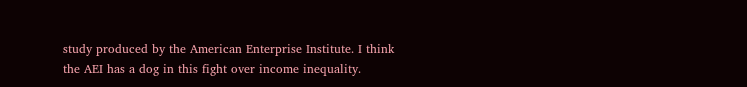study produced by the American Enterprise Institute. I think the AEI has a dog in this fight over income inequality.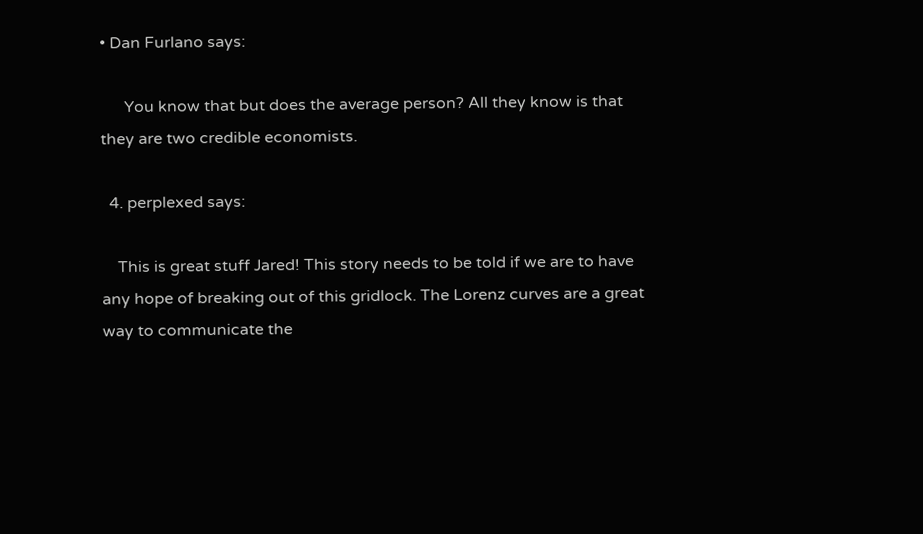• Dan Furlano says:

      You know that but does the average person? All they know is that they are two credible economists.

  4. perplexed says:

    This is great stuff Jared! This story needs to be told if we are to have any hope of breaking out of this gridlock. The Lorenz curves are a great way to communicate the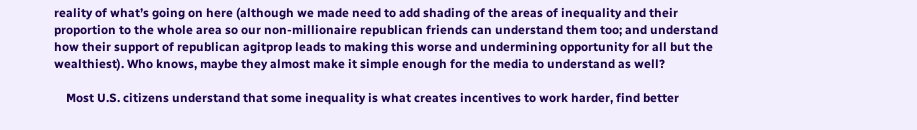reality of what’s going on here (although we made need to add shading of the areas of inequality and their proportion to the whole area so our non-millionaire republican friends can understand them too; and understand how their support of republican agitprop leads to making this worse and undermining opportunity for all but the wealthiest). Who knows, maybe they almost make it simple enough for the media to understand as well?

    Most U.S. citizens understand that some inequality is what creates incentives to work harder, find better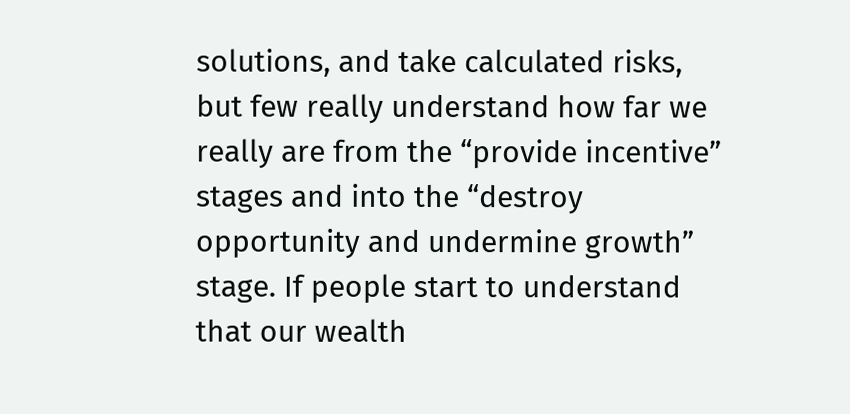solutions, and take calculated risks, but few really understand how far we really are from the “provide incentive” stages and into the “destroy opportunity and undermine growth” stage. If people start to understand that our wealth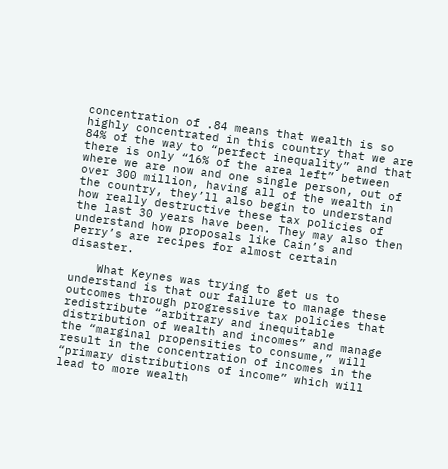concentration of .84 means that wealth is so highly concentrated in this country that we are 84% of the way to “perfect inequality” and that there is only “16% of the area left” between where we are now and one single person, out of over 300 million, having all of the wealth in the country, they’ll also begin to understand how really destructive these tax policies of the last 30 years have been. They may also then understand how proposals like Cain’s and Perry’s are recipes for almost certain disaster.

    What Keynes was trying to get us to understand is that our failure to manage these outcomes through progressive tax policies that redistribute “arbitrary and inequitable distribution of wealth and incomes” and manage the “marginal propensities to consume,” will result in the concentration of incomes in the “primary distributions of income” which will lead to more wealth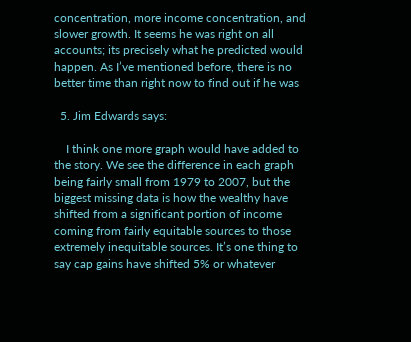concentration, more income concentration, and slower growth. It seems he was right on all accounts; its precisely what he predicted would happen. As I’ve mentioned before, there is no better time than right now to find out if he was

  5. Jim Edwards says:

    I think one more graph would have added to the story. We see the difference in each graph being fairly small from 1979 to 2007, but the biggest missing data is how the wealthy have shifted from a significant portion of income coming from fairly equitable sources to those extremely inequitable sources. It’s one thing to say cap gains have shifted 5% or whatever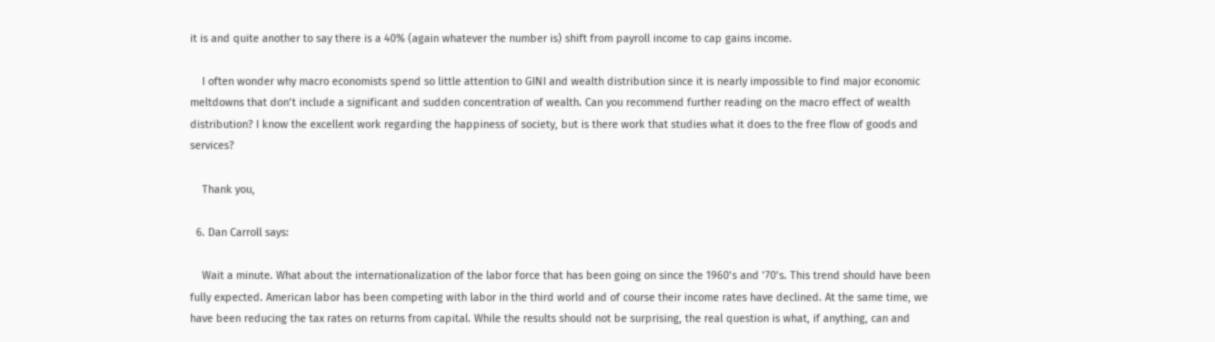it is and quite another to say there is a 40% (again whatever the number is) shift from payroll income to cap gains income.

    I often wonder why macro economists spend so little attention to GINI and wealth distribution since it is nearly impossible to find major economic meltdowns that don’t include a significant and sudden concentration of wealth. Can you recommend further reading on the macro effect of wealth distribution? I know the excellent work regarding the happiness of society, but is there work that studies what it does to the free flow of goods and services?

    Thank you,

  6. Dan Carroll says:

    Wait a minute. What about the internationalization of the labor force that has been going on since the 1960’s and ’70’s. This trend should have been fully expected. American labor has been competing with labor in the third world and of course their income rates have declined. At the same time, we have been reducing the tax rates on returns from capital. While the results should not be surprising, the real question is what, if anything, can and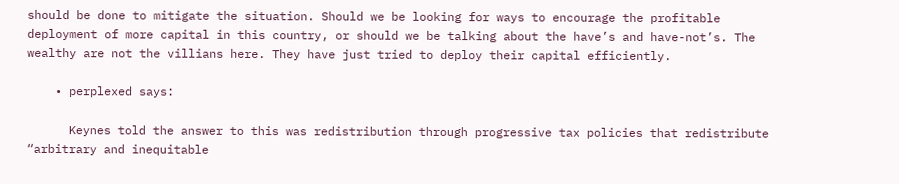should be done to mitigate the situation. Should we be looking for ways to encourage the profitable deployment of more capital in this country, or should we be talking about the have’s and have-not’s. The wealthy are not the villians here. They have just tried to deploy their capital efficiently.

    • perplexed says:

      Keynes told the answer to this was redistribution through progressive tax policies that redistribute “arbitrary and inequitable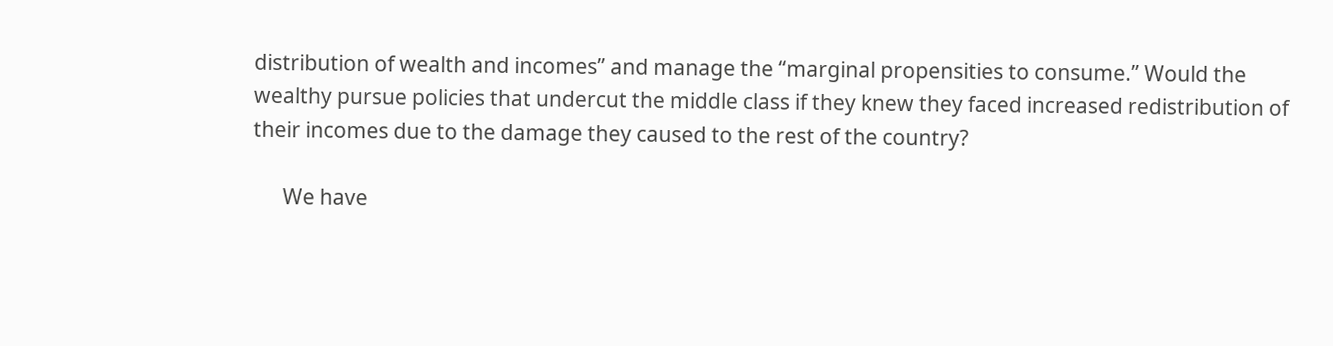distribution of wealth and incomes” and manage the “marginal propensities to consume.” Would the wealthy pursue policies that undercut the middle class if they knew they faced increased redistribution of their incomes due to the damage they caused to the rest of the country?

      We have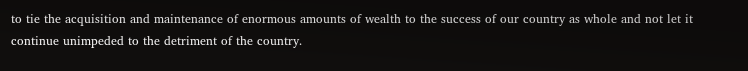to tie the acquisition and maintenance of enormous amounts of wealth to the success of our country as whole and not let it continue unimpeded to the detriment of the country.